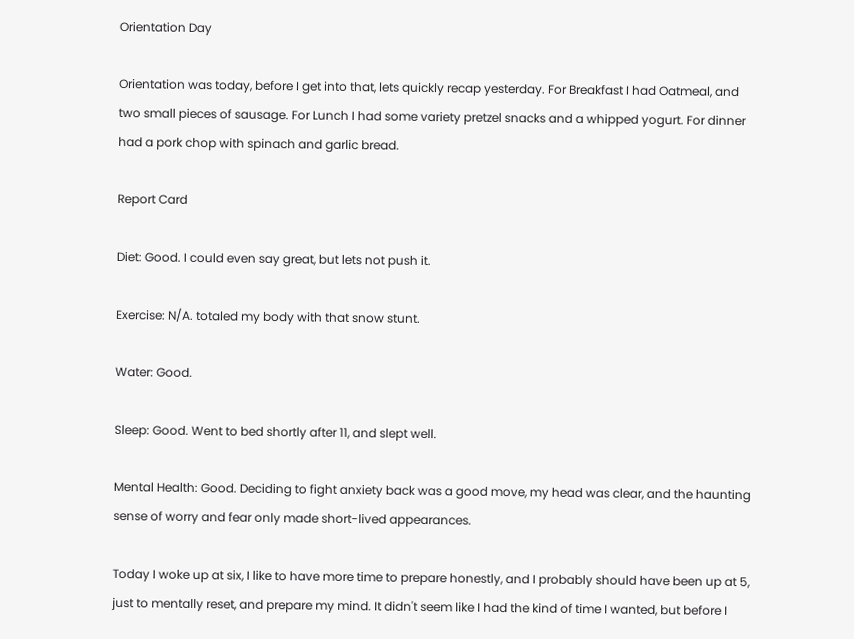Orientation Day

Orientation was today, before I get into that, lets quickly recap yesterday. For Breakfast I had Oatmeal, and two small pieces of sausage. For Lunch I had some variety pretzel snacks and a whipped yogurt. For dinner had a pork chop with spinach and garlic bread.

Report Card

Diet: Good. I could even say great, but lets not push it.

Exercise: N/A. totaled my body with that snow stunt.

Water: Good.

Sleep: Good. Went to bed shortly after 11, and slept well.

Mental Health: Good. Deciding to fight anxiety back was a good move, my head was clear, and the haunting sense of worry and fear only made short-lived appearances.

Today I woke up at six, I like to have more time to prepare honestly, and I probably should have been up at 5, just to mentally reset, and prepare my mind. It didn't seem like I had the kind of time I wanted, but before I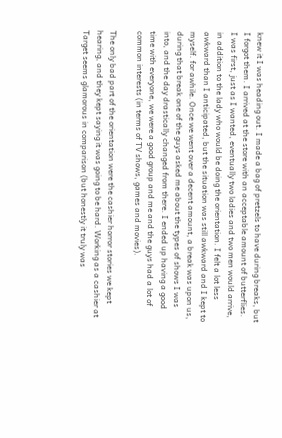knew it I was heading out. I made a bag of pretzels to have during breaks, but I forgot them. I arrived at the store with an acceptable amount of butterflies. I was first, just as I wanted, eventually two ladies and two men would arrive, in addition to the lady who would be doing the orientation. I felt a lot less awkward than I anticipated, but the situation was still awkward and I kept to myself. for awhile. Once we went over a decent amount, a break was upon us, during that break one of the guys asked me about the types of shows I was into, and the day drastically changed from there. I ended up having a good time with everyone, we were a good group and me and the guys had a lot of common interests (in terms of TV shows, games and movies).

The only bad part of the orientation were the cashier horror stories we kept hearing, and they kept saying it was going to be hard. Working as a cashier at Target seems glamorous in comparison (but honestly it truly was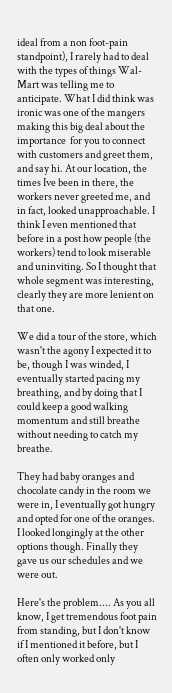ideal from a non foot-pain standpoint), I rarely had to deal with the types of things Wal-Mart was telling me to anticipate. What I did think was ironic was one of the mangers making this big deal about the importance  for you to connect with customers and greet them, and say hi. At our location, the times Ive been in there, the workers never greeted me, and in fact, looked unapproachable. I think I even mentioned that before in a post how people (the workers) tend to look miserable and uninviting. So I thought that whole segment was interesting, clearly they are more lenient on that one.

We did a tour of the store, which wasn't the agony I expected it to be, though I was winded, I eventually started pacing my breathing, and by doing that I could keep a good walking momentum and still breathe without needing to catch my breathe.

They had baby oranges and chocolate candy in the room we were in, I eventually got hungry and opted for one of the oranges. I looked longingly at the other options though. Finally they gave us our schedules and we were out.

Here's the problem.... As you all know, I get tremendous foot pain from standing, but I don't know if I mentioned it before, but I often only worked only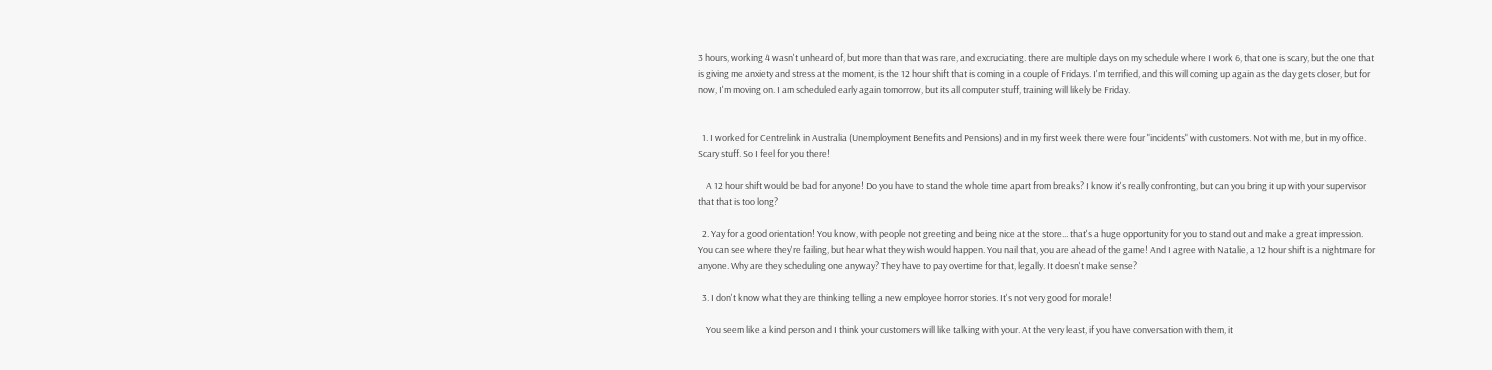3 hours, working 4 wasn't unheard of, but more than that was rare, and excruciating. there are multiple days on my schedule where I work 6, that one is scary, but the one that is giving me anxiety and stress at the moment, is the 12 hour shift that is coming in a couple of Fridays. I'm terrified, and this will coming up again as the day gets closer, but for now, I'm moving on. I am scheduled early again tomorrow, but its all computer stuff, training will likely be Friday.


  1. I worked for Centrelink in Australia (Unemployment Benefits and Pensions) and in my first week there were four "incidents" with customers. Not with me, but in my office. Scary stuff. So I feel for you there!

    A 12 hour shift would be bad for anyone! Do you have to stand the whole time apart from breaks? I know it's really confronting, but can you bring it up with your supervisor that that is too long?

  2. Yay for a good orientation! You know, with people not greeting and being nice at the store... that's a huge opportunity for you to stand out and make a great impression. You can see where they're failing, but hear what they wish would happen. You nail that, you are ahead of the game! And I agree with Natalie, a 12 hour shift is a nightmare for anyone. Why are they scheduling one anyway? They have to pay overtime for that, legally. It doesn't make sense?

  3. I don't know what they are thinking telling a new employee horror stories. It's not very good for morale!

    You seem like a kind person and I think your customers will like talking with your. At the very least, if you have conversation with them, it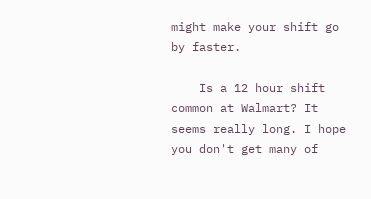might make your shift go by faster.

    Is a 12 hour shift common at Walmart? It seems really long. I hope you don't get many of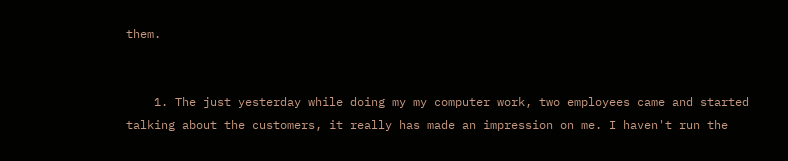them.


    1. The just yesterday while doing my my computer work, two employees came and started talking about the customers, it really has made an impression on me. I haven't run the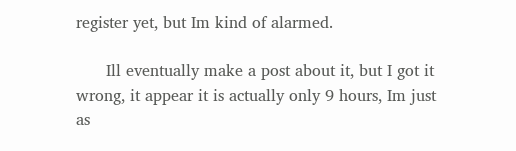register yet, but Im kind of alarmed.

      Ill eventually make a post about it, but I got it wrong, it appear it is actually only 9 hours, Im just as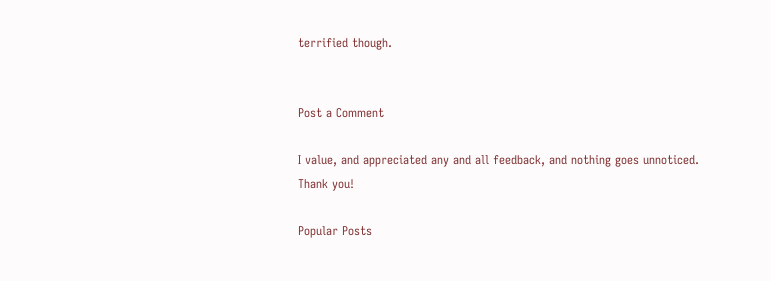terrified though.


Post a Comment

I value, and appreciated any and all feedback, and nothing goes unnoticed. Thank you!

Popular Posts